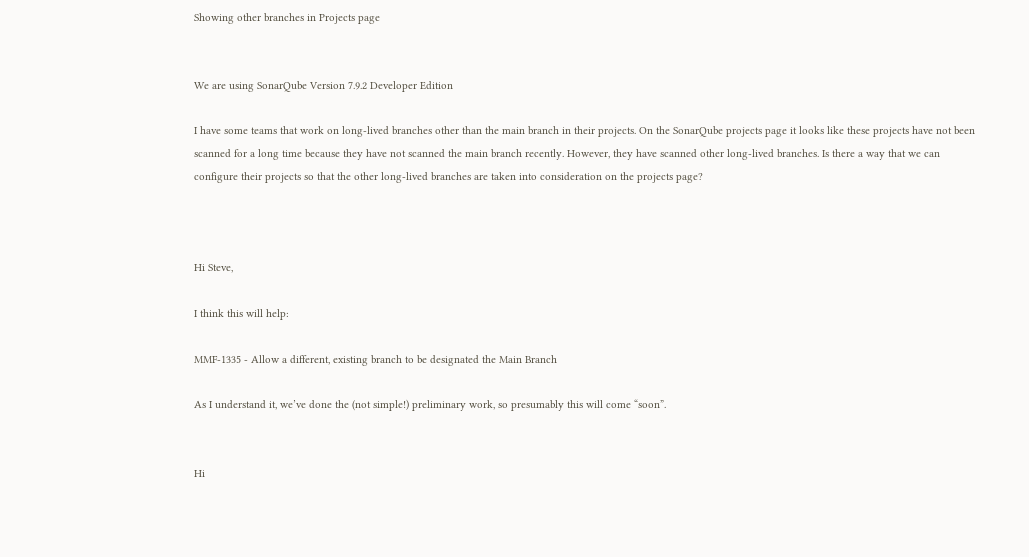Showing other branches in Projects page


We are using SonarQube Version 7.9.2 Developer Edition

I have some teams that work on long-lived branches other than the main branch in their projects. On the SonarQube projects page it looks like these projects have not been scanned for a long time because they have not scanned the main branch recently. However, they have scanned other long-lived branches. Is there a way that we can configure their projects so that the other long-lived branches are taken into consideration on the projects page?



Hi Steve,

I think this will help:

MMF-1335 - Allow a different, existing branch to be designated the Main Branch

As I understand it, we’ve done the (not simple!) preliminary work, so presumably this will come “soon”.


Hi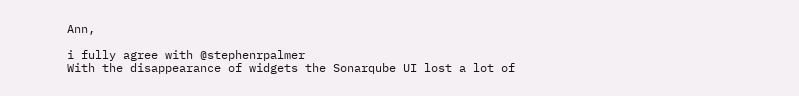Ann,

i fully agree with @stephenrpalmer
With the disappearance of widgets the Sonarqube UI lost a lot of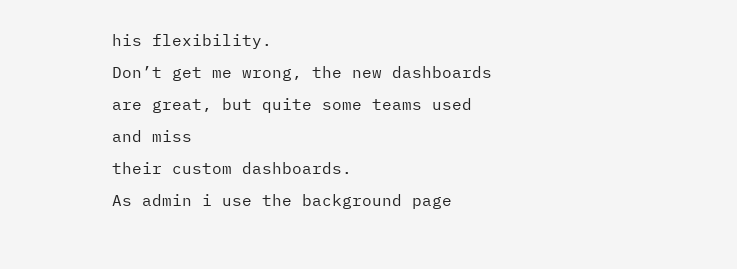his flexibility.
Don’t get me wrong, the new dashboards are great, but quite some teams used and miss
their custom dashboards.
As admin i use the background page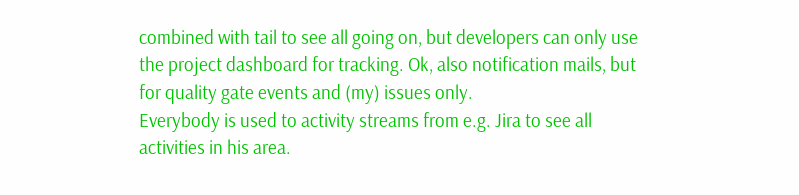combined with tail to see all going on, but developers can only use the project dashboard for tracking. Ok, also notification mails, but for quality gate events and (my) issues only.
Everybody is used to activity streams from e.g. Jira to see all activities in his area.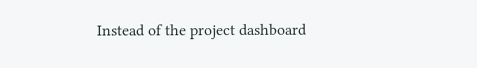Instead of the project dashboard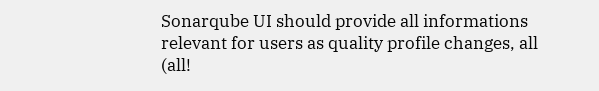Sonarqube UI should provide all informations relevant for users as quality profile changes, all (all!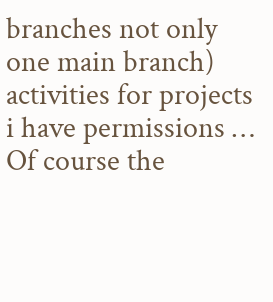branches not only one main branch) activities for projects i have permissions …
Of course the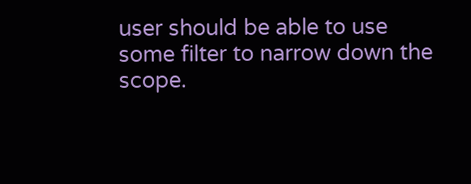user should be able to use some filter to narrow down the scope.